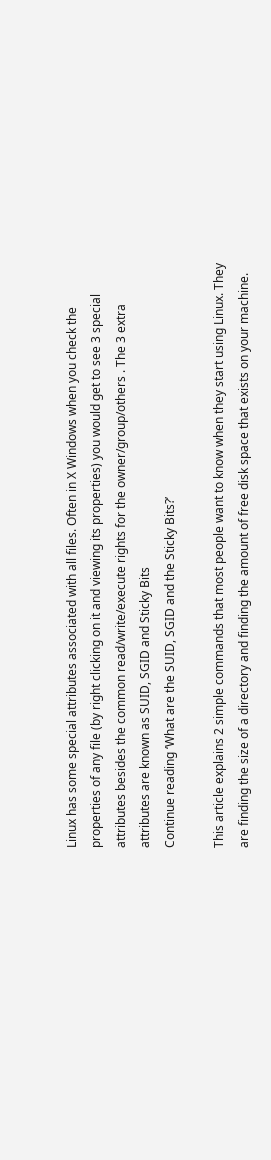Linux has some special attributes associated with all files. Often in X Windows when you check the properties of any file (by right clicking on it and viewing its properties) you would get to see 3 special attributes besides the common read/write/execute rights for the owner/group/others . The 3 extra attributes are known as SUID, SGID and Sticky Bits
Continue reading ‘What are the SUID, SGID and the Sticky Bits?’

This article explains 2 simple commands that most people want to know when they start using Linux. They are finding the size of a directory and finding the amount of free disk space that exists on your machine.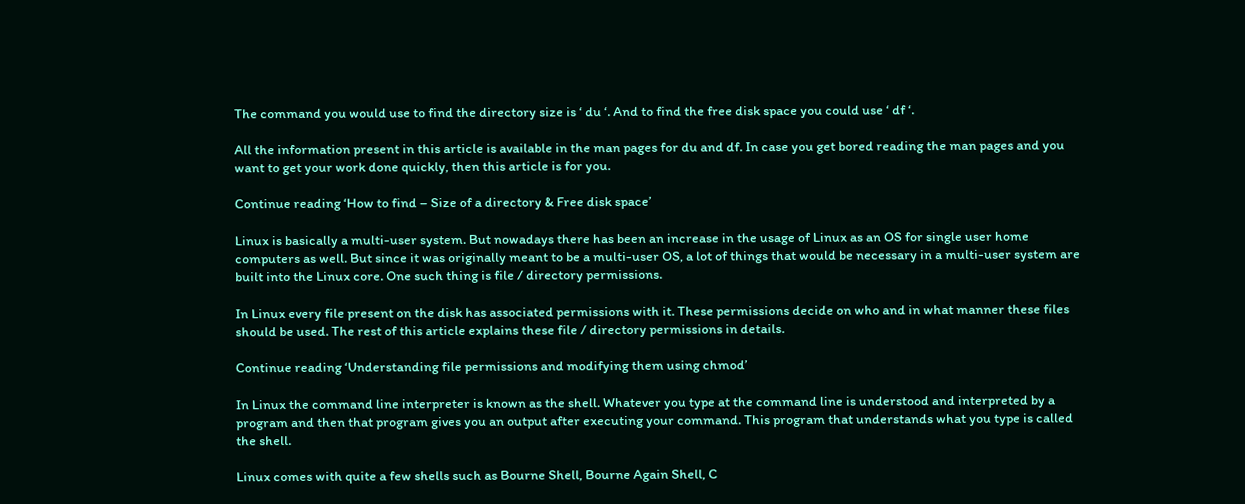The command you would use to find the directory size is ‘ du ‘. And to find the free disk space you could use ‘ df ‘.

All the information present in this article is available in the man pages for du and df. In case you get bored reading the man pages and you want to get your work done quickly, then this article is for you.

Continue reading ‘How to find – Size of a directory & Free disk space’

Linux is basically a multi-user system. But nowadays there has been an increase in the usage of Linux as an OS for single user home computers as well. But since it was originally meant to be a multi-user OS, a lot of things that would be necessary in a multi-user system are built into the Linux core. One such thing is file / directory permissions.

In Linux every file present on the disk has associated permissions with it. These permissions decide on who and in what manner these files should be used. The rest of this article explains these file / directory permissions in details.

Continue reading ‘Understanding file permissions and modifying them using chmod’

In Linux the command line interpreter is known as the shell. Whatever you type at the command line is understood and interpreted by a program and then that program gives you an output after executing your command. This program that understands what you type is called the shell.

Linux comes with quite a few shells such as Bourne Shell, Bourne Again Shell, C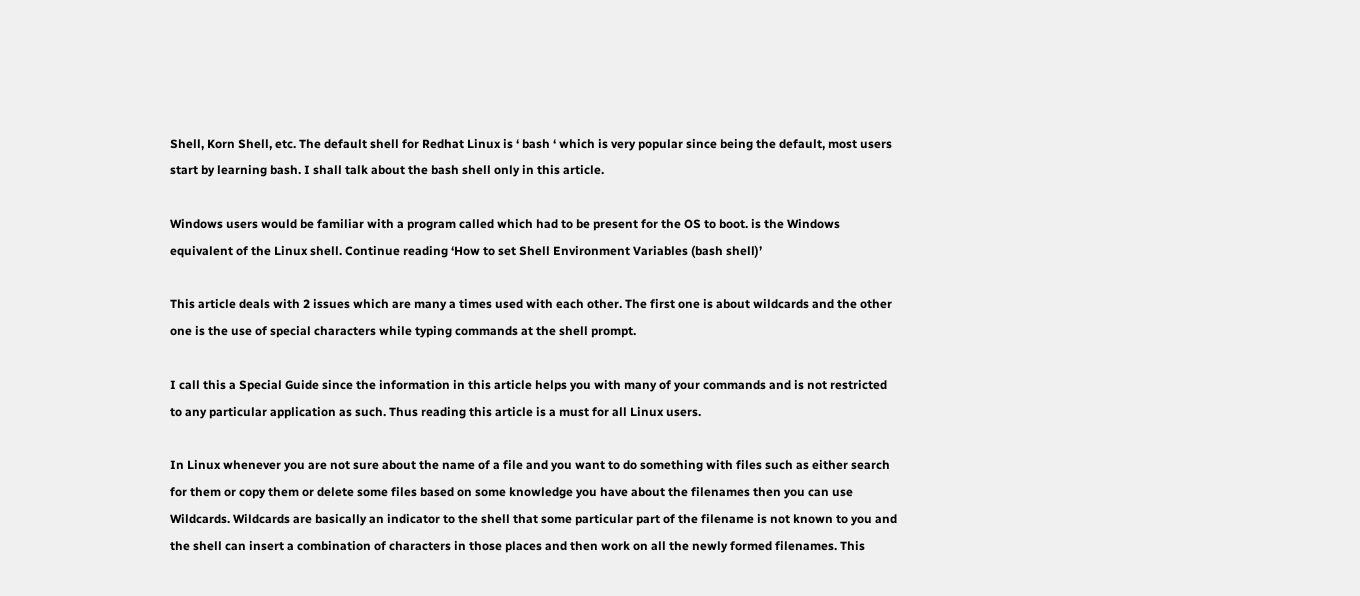Shell, Korn Shell, etc. The default shell for Redhat Linux is ‘ bash ‘ which is very popular since being the default, most users start by learning bash. I shall talk about the bash shell only in this article.

Windows users would be familiar with a program called which had to be present for the OS to boot. is the Windows equivalent of the Linux shell. Continue reading ‘How to set Shell Environment Variables (bash shell)’

This article deals with 2 issues which are many a times used with each other. The first one is about wildcards and the other one is the use of special characters while typing commands at the shell prompt.

I call this a Special Guide since the information in this article helps you with many of your commands and is not restricted to any particular application as such. Thus reading this article is a must for all Linux users.

In Linux whenever you are not sure about the name of a file and you want to do something with files such as either search for them or copy them or delete some files based on some knowledge you have about the filenames then you can use Wildcards. Wildcards are basically an indicator to the shell that some particular part of the filename is not known to you and the shell can insert a combination of characters in those places and then work on all the newly formed filenames. This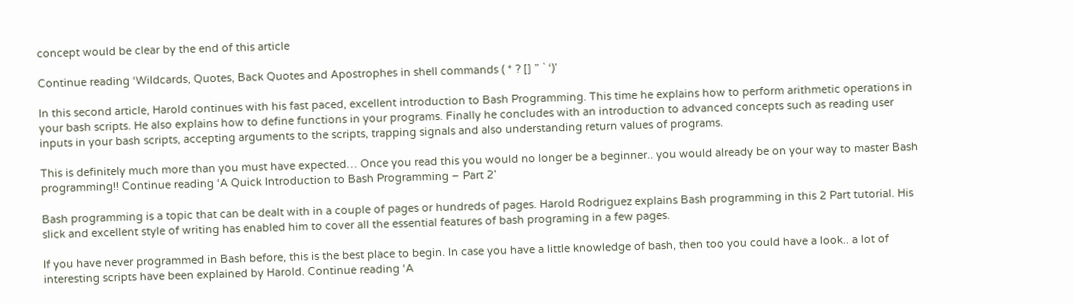concept would be clear by the end of this article

Continue reading ‘Wildcards, Quotes, Back Quotes and Apostrophes in shell commands ( * ? [] ” ` ‘)’

In this second article, Harold continues with his fast paced, excellent introduction to Bash Programming. This time he explains how to perform arithmetic operations in your bash scripts. He also explains how to define functions in your programs. Finally he concludes with an introduction to advanced concepts such as reading user inputs in your bash scripts, accepting arguments to the scripts, trapping signals and also understanding return values of programs.

This is definitely much more than you must have expected… Once you read this you would no longer be a beginner.. you would already be on your way to master Bash programming!! Continue reading ‘A Quick Introduction to Bash Programming – Part 2’

Bash programming is a topic that can be dealt with in a couple of pages or hundreds of pages. Harold Rodriguez explains Bash programming in this 2 Part tutorial. His slick and excellent style of writing has enabled him to cover all the essential features of bash programing in a few pages.

If you have never programmed in Bash before, this is the best place to begin. In case you have a little knowledge of bash, then too you could have a look.. a lot of interesting scripts have been explained by Harold. Continue reading ‘A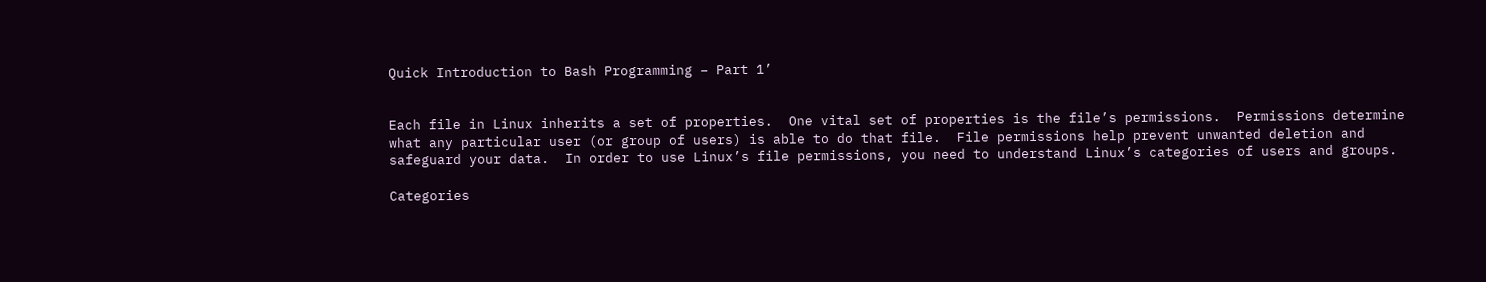Quick Introduction to Bash Programming – Part 1’


Each file in Linux inherits a set of properties.  One vital set of properties is the file’s permissions.  Permissions determine what any particular user (or group of users) is able to do that file.  File permissions help prevent unwanted deletion and safeguard your data.  In order to use Linux’s file permissions, you need to understand Linux’s categories of users and groups.

Categories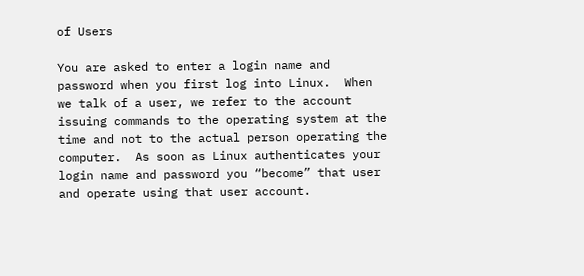of Users

You are asked to enter a login name and password when you first log into Linux.  When we talk of a user, we refer to the account issuing commands to the operating system at the time and not to the actual person operating the computer.  As soon as Linux authenticates your login name and password you “become” that user and operate using that user account.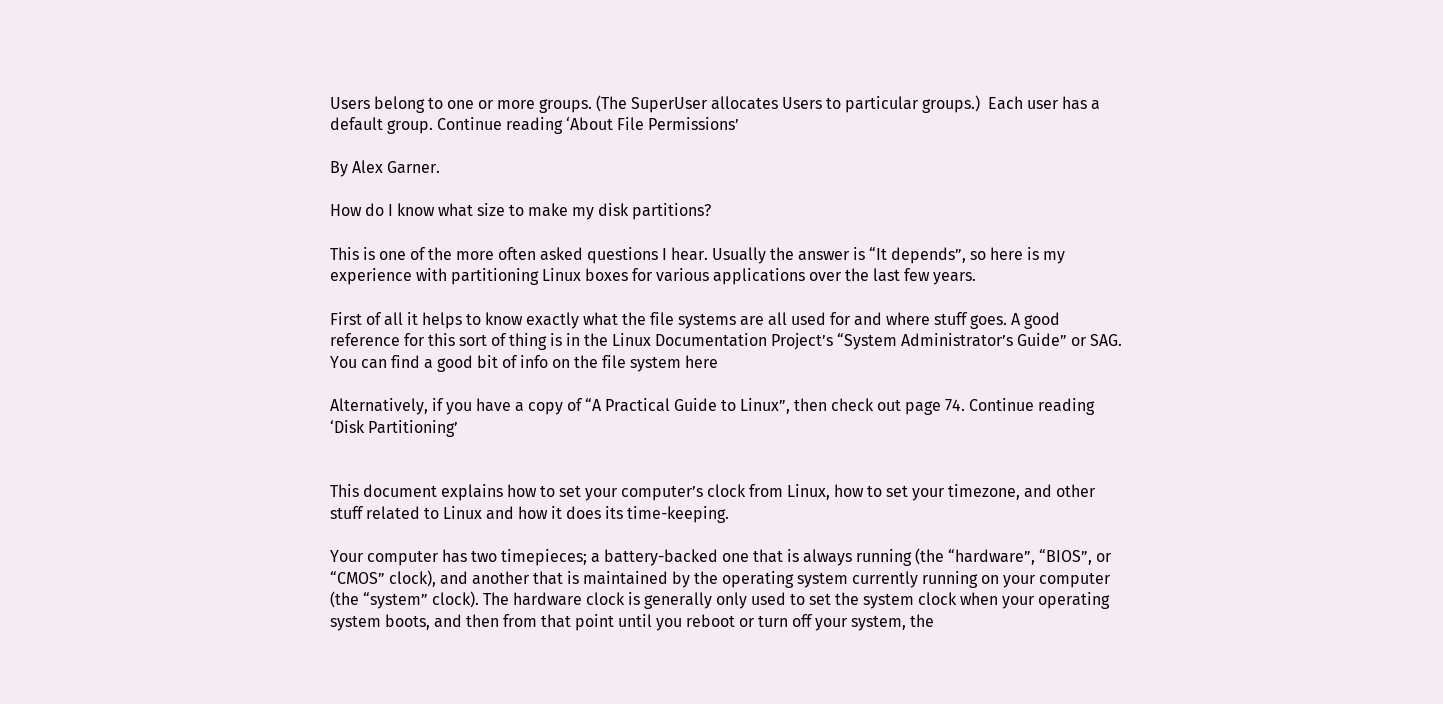Users belong to one or more groups. (The SuperUser allocates Users to particular groups.)  Each user has a default group. Continue reading ‘About File Permissions’

By Alex Garner.

How do I know what size to make my disk partitions?

This is one of the more often asked questions I hear. Usually the answer is “It depends”, so here is my experience with partitioning Linux boxes for various applications over the last few years.

First of all it helps to know exactly what the file systems are all used for and where stuff goes. A good reference for this sort of thing is in the Linux Documentation Project’s “System Administrator’s Guide” or SAG. You can find a good bit of info on the file system here

Alternatively, if you have a copy of “A Practical Guide to Linux”, then check out page 74. Continue reading ‘Disk Partitioning’


This document explains how to set your computer’s clock from Linux, how to set your timezone, and other stuff related to Linux and how it does its time-keeping.

Your computer has two timepieces; a battery-backed one that is always running (the “hardware”, “BIOS”, or “CMOS” clock), and another that is maintained by the operating system currently running on your computer (the “system” clock). The hardware clock is generally only used to set the system clock when your operating system boots, and then from that point until you reboot or turn off your system, the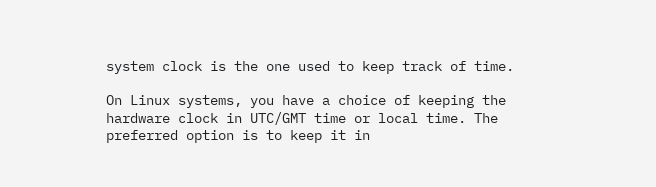system clock is the one used to keep track of time.

On Linux systems, you have a choice of keeping the hardware clock in UTC/GMT time or local time. The preferred option is to keep it in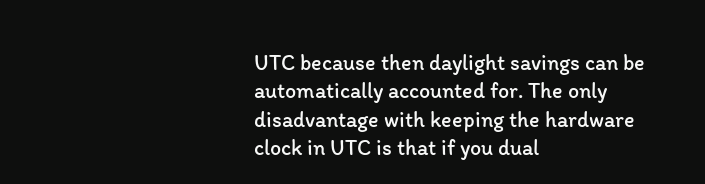UTC because then daylight savings can be automatically accounted for. The only disadvantage with keeping the hardware clock in UTC is that if you dual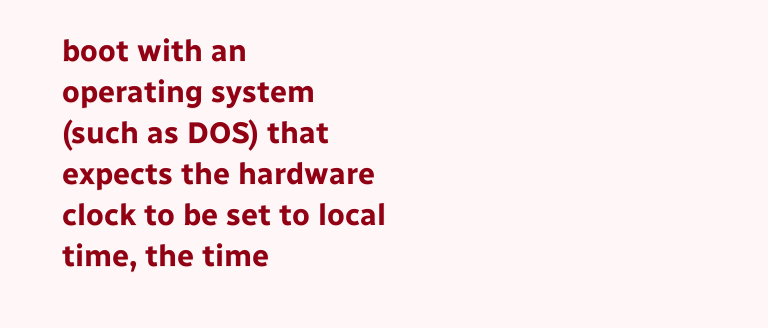boot with an operating system (such as DOS) that expects the hardware clock to be set to local time, the time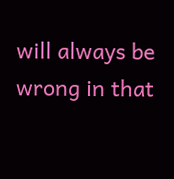will always be wrong in that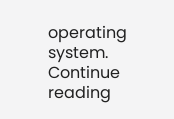operating system. Continue reading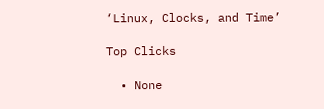‘Linux, Clocks, and Time’

Top Clicks

  • None